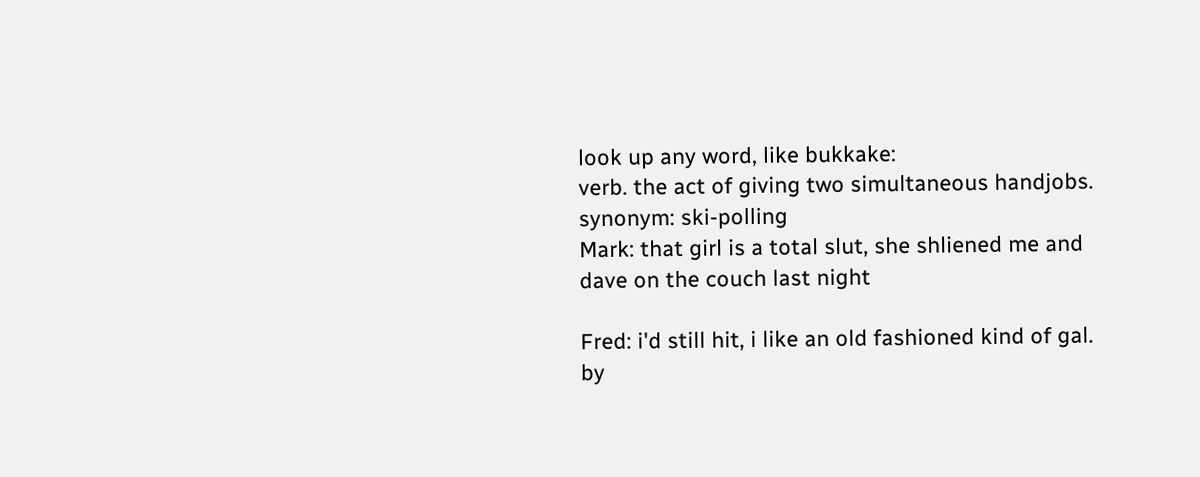look up any word, like bukkake:
verb. the act of giving two simultaneous handjobs. synonym: ski-polling
Mark: that girl is a total slut, she shliened me and dave on the couch last night

Fred: i'd still hit, i like an old fashioned kind of gal.
by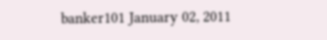banker101 January 02, 2011